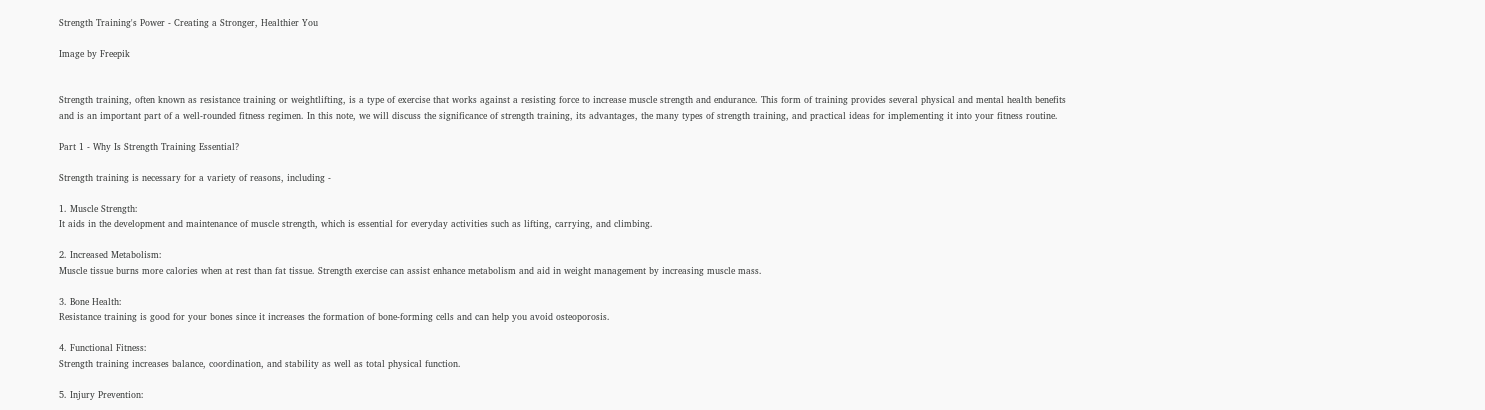Strength Training's Power - Creating a Stronger, Healthier You

Image by Freepik


Strength training, often known as resistance training or weightlifting, is a type of exercise that works against a resisting force to increase muscle strength and endurance. This form of training provides several physical and mental health benefits and is an important part of a well-rounded fitness regimen. In this note, we will discuss the significance of strength training, its advantages, the many types of strength training, and practical ideas for implementing it into your fitness routine.

Part 1 - Why Is Strength Training Essential?

Strength training is necessary for a variety of reasons, including -

1. Muscle Strength:
It aids in the development and maintenance of muscle strength, which is essential for everyday activities such as lifting, carrying, and climbing.

2. Increased Metabolism:
Muscle tissue burns more calories when at rest than fat tissue. Strength exercise can assist enhance metabolism and aid in weight management by increasing muscle mass.

3. Bone Health:
Resistance training is good for your bones since it increases the formation of bone-forming cells and can help you avoid osteoporosis.

4. Functional Fitness:
Strength training increases balance, coordination, and stability as well as total physical function.

5. Injury Prevention: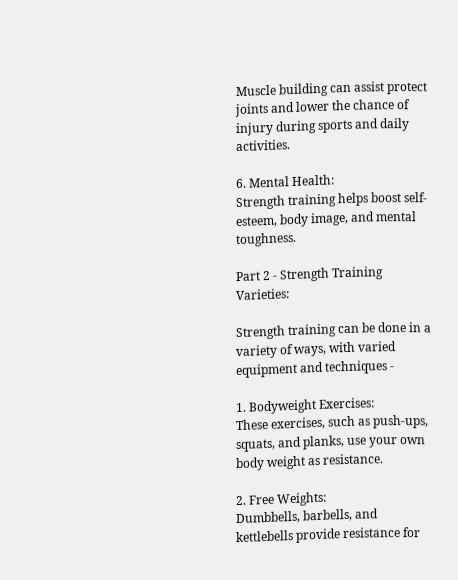Muscle building can assist protect joints and lower the chance of injury during sports and daily activities.

6. Mental Health:
Strength training helps boost self-esteem, body image, and mental toughness.

Part 2 - Strength Training Varieties:

Strength training can be done in a variety of ways, with varied equipment and techniques -

1. Bodyweight Exercises:
These exercises, such as push-ups, squats, and planks, use your own body weight as resistance.

2. Free Weights:
Dumbbells, barbells, and kettlebells provide resistance for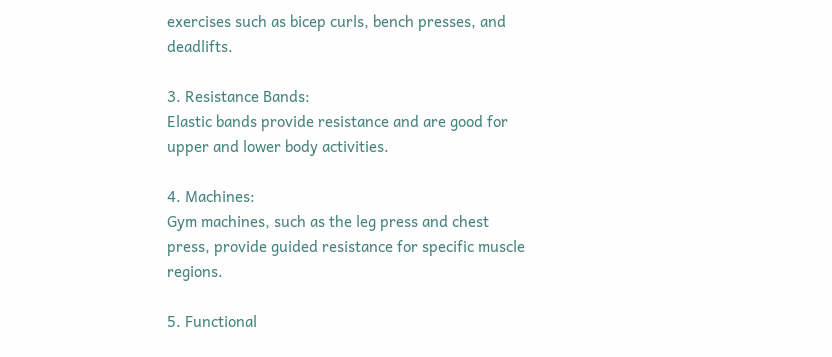exercises such as bicep curls, bench presses, and deadlifts.

3. Resistance Bands:
Elastic bands provide resistance and are good for upper and lower body activities.

4. Machines:
Gym machines, such as the leg press and chest press, provide guided resistance for specific muscle regions.

5. Functional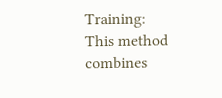Training:
This method combines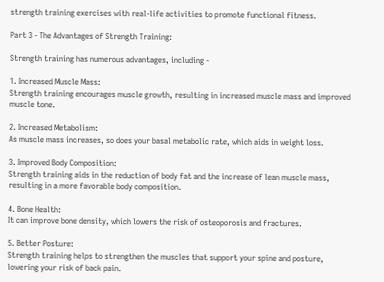strength training exercises with real-life activities to promote functional fitness.

Part 3 - The Advantages of Strength Training:

Strength training has numerous advantages, including -

1. Increased Muscle Mass:
Strength training encourages muscle growth, resulting in increased muscle mass and improved muscle tone.

2. Increased Metabolism:
As muscle mass increases, so does your basal metabolic rate, which aids in weight loss.

3. Improved Body Composition:
Strength training aids in the reduction of body fat and the increase of lean muscle mass, resulting in a more favorable body composition.

4. Bone Health:
It can improve bone density, which lowers the risk of osteoporosis and fractures.

5. Better Posture:
Strength training helps to strengthen the muscles that support your spine and posture, lowering your risk of back pain.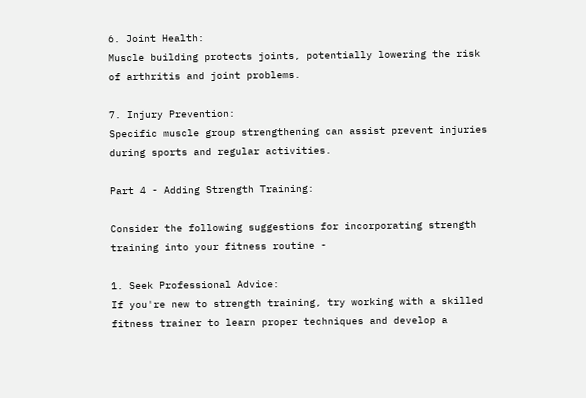6. Joint Health:
Muscle building protects joints, potentially lowering the risk of arthritis and joint problems.

7. Injury Prevention:
Specific muscle group strengthening can assist prevent injuries during sports and regular activities.

Part 4 - Adding Strength Training:

Consider the following suggestions for incorporating strength training into your fitness routine -

1. Seek Professional Advice:
If you're new to strength training, try working with a skilled fitness trainer to learn proper techniques and develop a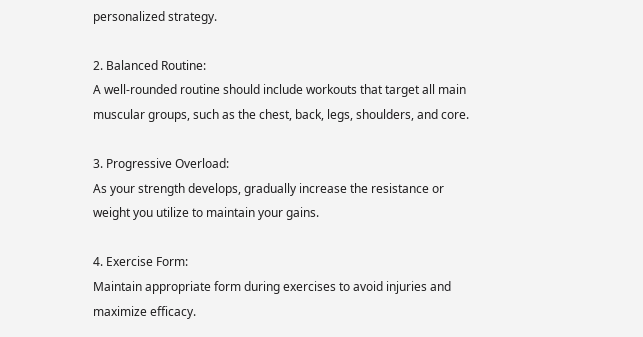personalized strategy.

2. Balanced Routine:
A well-rounded routine should include workouts that target all main muscular groups, such as the chest, back, legs, shoulders, and core.

3. Progressive Overload:
As your strength develops, gradually increase the resistance or weight you utilize to maintain your gains.

4. Exercise Form:
Maintain appropriate form during exercises to avoid injuries and maximize efficacy.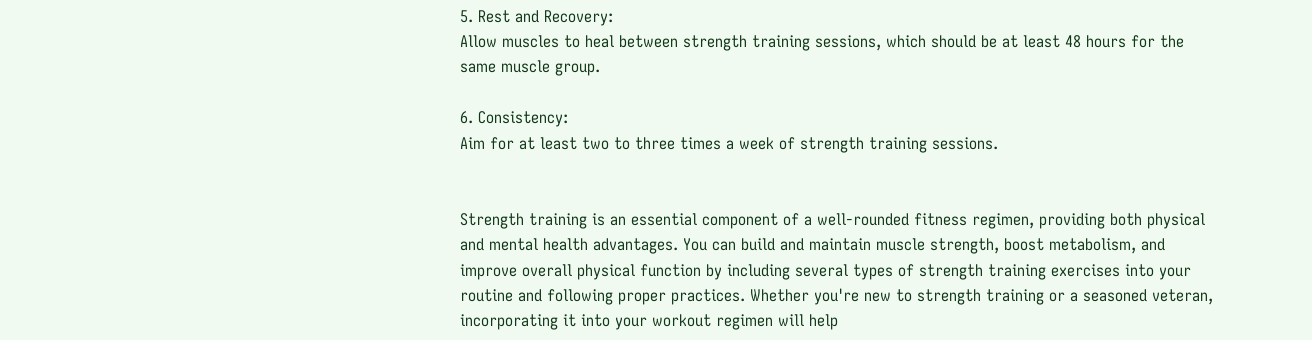5. Rest and Recovery:
Allow muscles to heal between strength training sessions, which should be at least 48 hours for the same muscle group.

6. Consistency:
Aim for at least two to three times a week of strength training sessions.


Strength training is an essential component of a well-rounded fitness regimen, providing both physical and mental health advantages. You can build and maintain muscle strength, boost metabolism, and improve overall physical function by including several types of strength training exercises into your routine and following proper practices. Whether you're new to strength training or a seasoned veteran, incorporating it into your workout regimen will help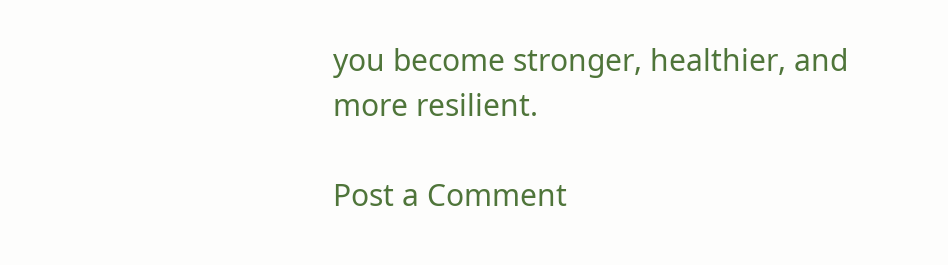you become stronger, healthier, and more resilient.

Post a Comment